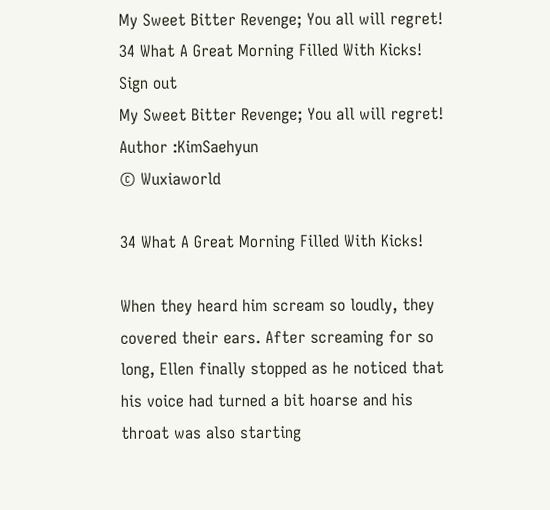My Sweet Bitter Revenge; You all will regret!
34 What A Great Morning Filled With Kicks!
Sign out
My Sweet Bitter Revenge; You all will regret!
Author :KimSaehyun
© Wuxiaworld

34 What A Great Morning Filled With Kicks!

When they heard him scream so loudly, they covered their ears. After screaming for so long, Ellen finally stopped as he noticed that his voice had turned a bit hoarse and his throat was also starting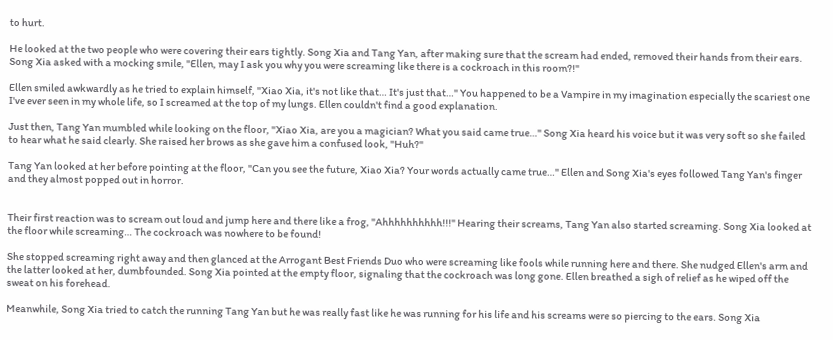to hurt.

He looked at the two people who were covering their ears tightly. Song Xia and Tang Yan, after making sure that the scream had ended, removed their hands from their ears. Song Xia asked with a mocking smile, "Ellen, may I ask you why you were screaming like there is a cockroach in this room?!"

Ellen smiled awkwardly as he tried to explain himself, "Xiao Xia, it's not like that… It's just that…" You happened to be a Vampire in my imagination especially the scariest one I've ever seen in my whole life, so I screamed at the top of my lungs. Ellen couldn't find a good explanation.

Just then, Tang Yan mumbled while looking on the floor, "Xiao Xia, are you a magician? What you said came true…" Song Xia heard his voice but it was very soft so she failed to hear what he said clearly. She raised her brows as she gave him a confused look, "Huh?"

Tang Yan looked at her before pointing at the floor, "Can you see the future, Xiao Xia? Your words actually came true…" Ellen and Song Xia's eyes followed Tang Yan's finger and they almost popped out in horror.


Their first reaction was to scream out loud and jump here and there like a frog, "Ahhhhhhhhhh!!!" Hearing their screams, Tang Yan also started screaming. Song Xia looked at the floor while screaming… The cockroach was nowhere to be found!

She stopped screaming right away and then glanced at the Arrogant Best Friends Duo who were screaming like fools while running here and there. She nudged Ellen's arm and the latter looked at her, dumbfounded. Song Xia pointed at the empty floor, signaling that the cockroach was long gone. Ellen breathed a sigh of relief as he wiped off the sweat on his forehead.

Meanwhile, Song Xia tried to catch the running Tang Yan but he was really fast like he was running for his life and his screams were so piercing to the ears. Song Xia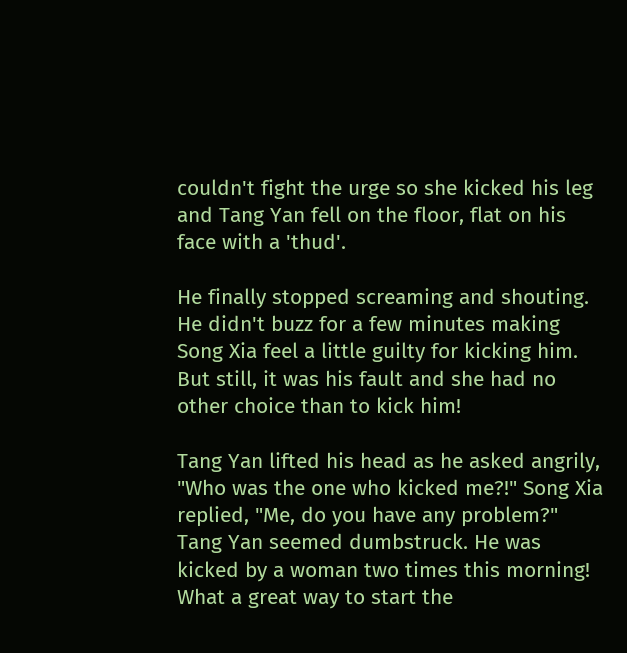couldn't fight the urge so she kicked his leg and Tang Yan fell on the floor, flat on his face with a 'thud'.

He finally stopped screaming and shouting. He didn't buzz for a few minutes making Song Xia feel a little guilty for kicking him. But still, it was his fault and she had no other choice than to kick him!

Tang Yan lifted his head as he asked angrily, "Who was the one who kicked me?!" Song Xia replied, "Me, do you have any problem?" Tang Yan seemed dumbstruck. He was kicked by a woman two times this morning! What a great way to start the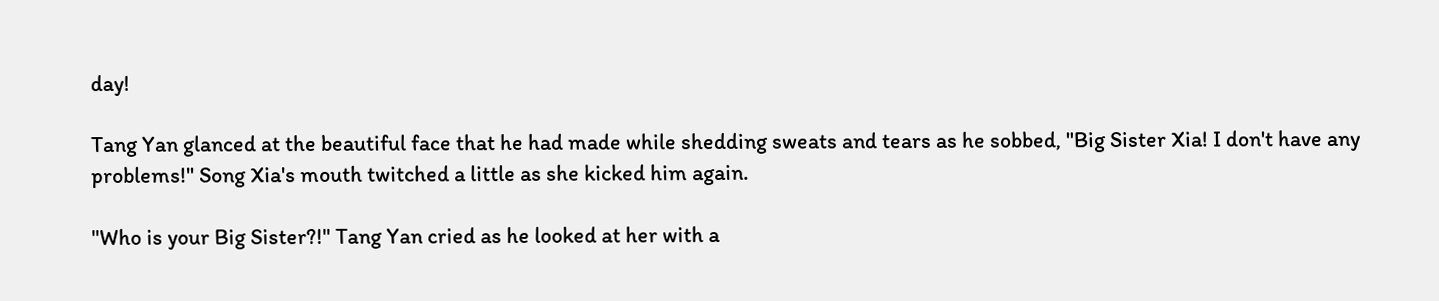day!

Tang Yan glanced at the beautiful face that he had made while shedding sweats and tears as he sobbed, "Big Sister Xia! I don't have any problems!" Song Xia's mouth twitched a little as she kicked him again.

"Who is your Big Sister?!" Tang Yan cried as he looked at her with a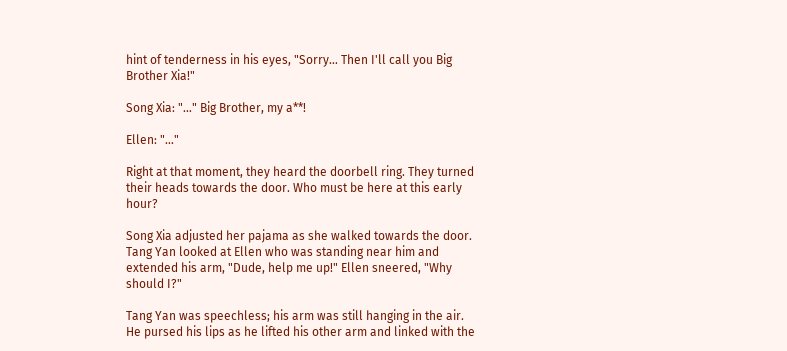hint of tenderness in his eyes, "Sorry… Then I'll call you Big Brother Xia!"

Song Xia: "…" Big Brother, my a**!

Ellen: "…"

Right at that moment, they heard the doorbell ring. They turned their heads towards the door. Who must be here at this early hour?

Song Xia adjusted her pajama as she walked towards the door. Tang Yan looked at Ellen who was standing near him and extended his arm, "Dude, help me up!" Ellen sneered, "Why should I?"

Tang Yan was speechless; his arm was still hanging in the air. He pursed his lips as he lifted his other arm and linked with the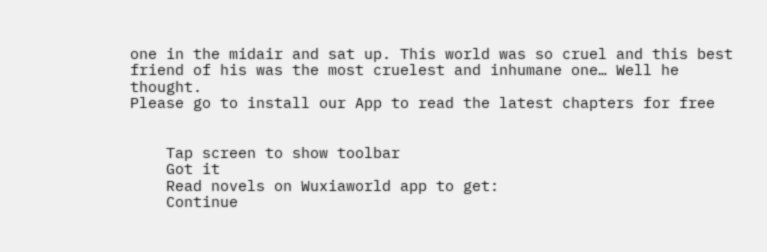one in the midair and sat up. This world was so cruel and this best friend of his was the most cruelest and inhumane one… Well he thought.
Please go to install our App to read the latest chapters for free


    Tap screen to show toolbar
    Got it
    Read novels on Wuxiaworld app to get:
    Continue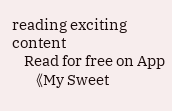reading exciting content
    Read for free on App
    《My Sweet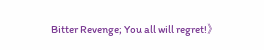Bitter Revenge; You all will regret!》